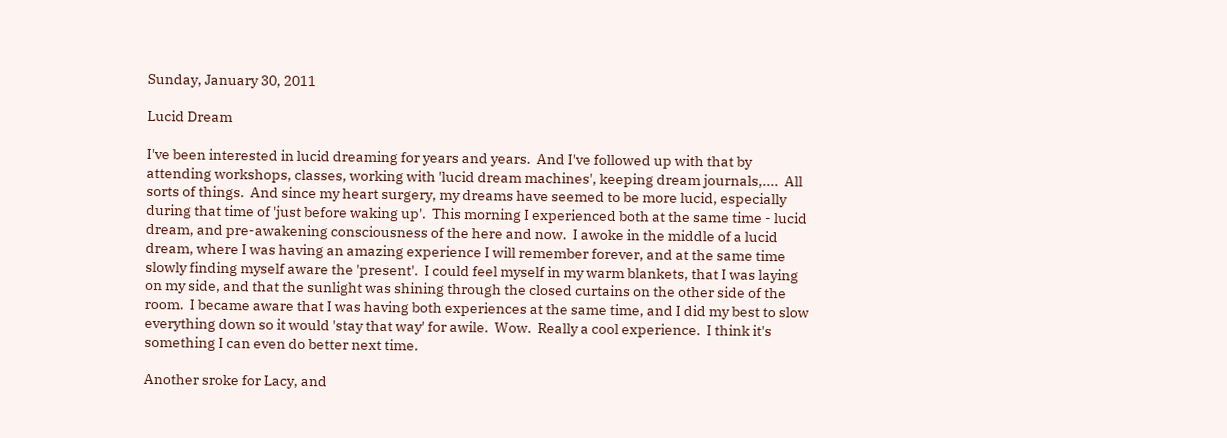Sunday, January 30, 2011

Lucid Dream

I've been interested in lucid dreaming for years and years.  And I've followed up with that by attending workshops, classes, working with 'lucid dream machines', keeping dream journals,....  All sorts of things.  And since my heart surgery, my dreams have seemed to be more lucid, especially during that time of 'just before waking up'.  This morning I experienced both at the same time - lucid dream, and pre-awakening consciousness of the here and now.  I awoke in the middle of a lucid dream, where I was having an amazing experience I will remember forever, and at the same time slowly finding myself aware the 'present'.  I could feel myself in my warm blankets, that I was laying on my side, and that the sunlight was shining through the closed curtains on the other side of the room.  I became aware that I was having both experiences at the same time, and I did my best to slow everything down so it would 'stay that way' for awile.  Wow.  Really a cool experience.  I think it's something I can even do better next time.

Another sroke for Lacy, and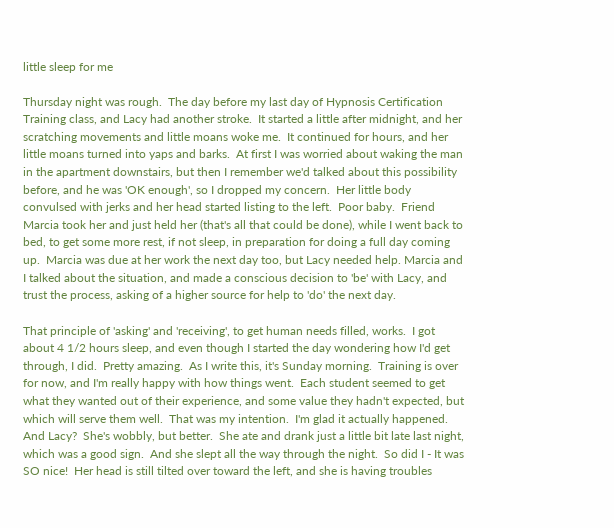little sleep for me

Thursday night was rough.  The day before my last day of Hypnosis Certification Training class, and Lacy had another stroke.  It started a little after midnight, and her scratching movements and little moans woke me.  It continued for hours, and her little moans turned into yaps and barks.  At first I was worried about waking the man in the apartment downstairs, but then I remember we'd talked about this possibility before, and he was 'OK enough', so I dropped my concern.  Her little body convulsed with jerks and her head started listing to the left.  Poor baby.  Friend Marcia took her and just held her (that's all that could be done), while I went back to bed, to get some more rest, if not sleep, in preparation for doing a full day coming up.  Marcia was due at her work the next day too, but Lacy needed help. Marcia and I talked about the situation, and made a conscious decision to 'be' with Lacy, and trust the process, asking of a higher source for help to 'do' the next day.

That principle of 'asking' and 'receiving', to get human needs filled, works.  I got about 4 1/2 hours sleep, and even though I started the day wondering how I'd get through, I did.  Pretty amazing.  As I write this, it's Sunday morning.  Training is over for now, and I'm really happy with how things went.  Each student seemed to get what they wanted out of their experience, and some value they hadn't expected, but which will serve them well.  That was my intention.  I'm glad it actually happened.  And Lacy?  She's wobbly, but better.  She ate and drank just a little bit late last night, which was a good sign.  And she slept all the way through the night.  So did I - It was SO nice!  Her head is still tilted over toward the left, and she is having troubles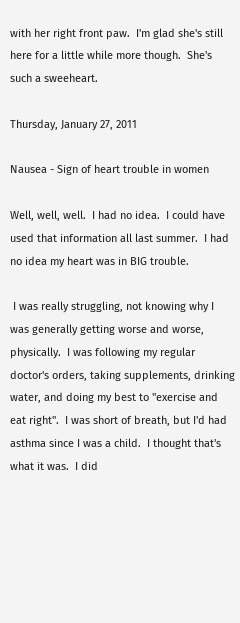with her right front paw.  I'm glad she's still here for a little while more though.  She's such a sweeheart.

Thursday, January 27, 2011

Nausea - Sign of heart trouble in women

Well, well, well.  I had no idea.  I could have used that information all last summer.  I had no idea my heart was in BIG trouble.

 I was really struggling, not knowing why I was generally getting worse and worse, physically.  I was following my regular doctor's orders, taking supplements, drinking water, and doing my best to "exercise and eat right".  I was short of breath, but I'd had asthma since I was a child.  I thought that's what it was.  I did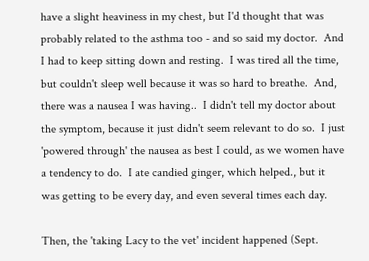have a slight heaviness in my chest, but I'd thought that was probably related to the asthma too - and so said my doctor.  And I had to keep sitting down and resting.  I was tired all the time, but couldn't sleep well because it was so hard to breathe.  And, there was a nausea I was having..  I didn't tell my doctor about the symptom, because it just didn't seem relevant to do so.  I just 'powered through' the nausea as best I could, as we women have a tendency to do.  I ate candied ginger, which helped., but it was getting to be every day, and even several times each day.

Then, the 'taking Lacy to the vet' incident happened (Sept.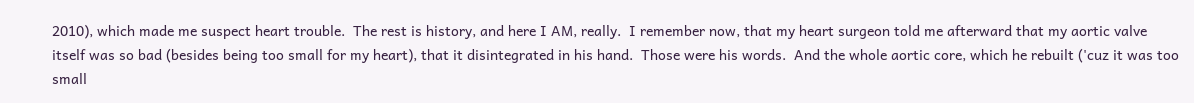2010), which made me suspect heart trouble.  The rest is history, and here I AM, really.  I remember now, that my heart surgeon told me afterward that my aortic valve itself was so bad (besides being too small for my heart), that it disintegrated in his hand.  Those were his words.  And the whole aortic core, which he rebuilt ('cuz it was too small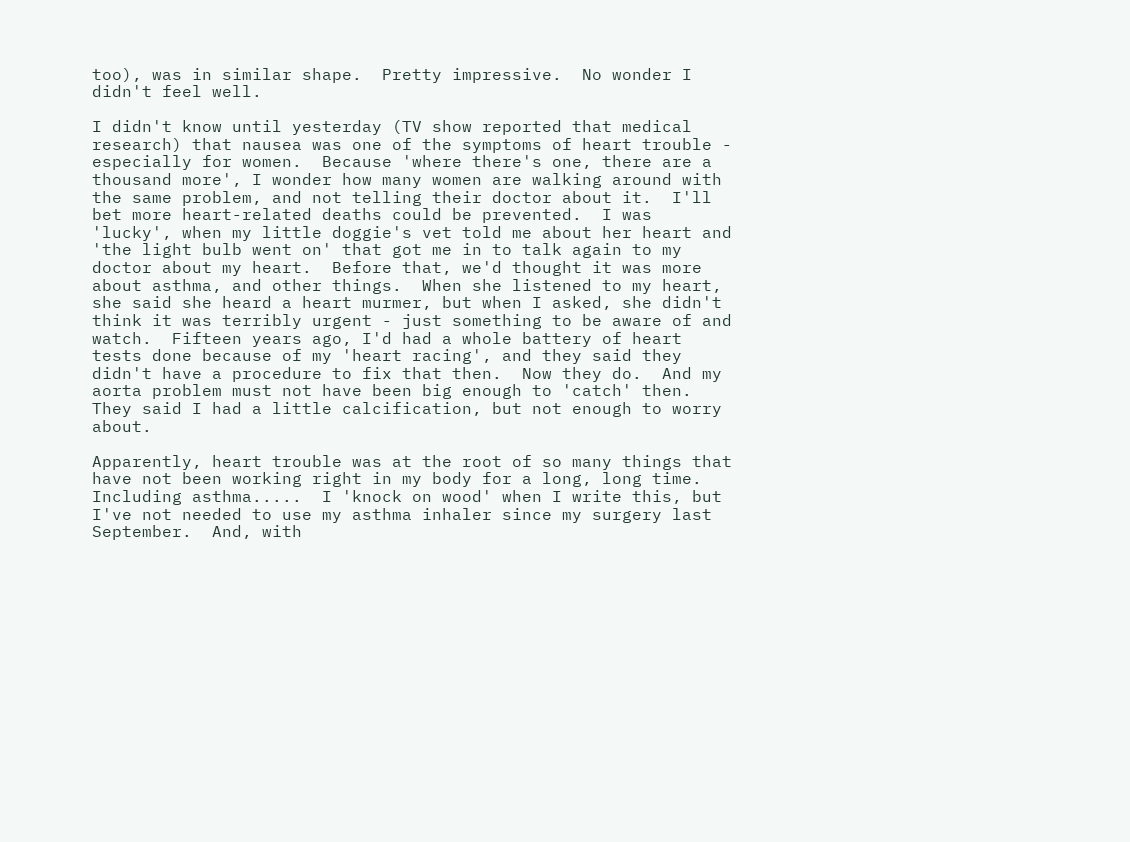too), was in similar shape.  Pretty impressive.  No wonder I didn't feel well.

I didn't know until yesterday (TV show reported that medical research) that nausea was one of the symptoms of heart trouble - especially for women.  Because 'where there's one, there are a thousand more', I wonder how many women are walking around with the same problem, and not telling their doctor about it.  I'll bet more heart-related deaths could be prevented.  I was 'lucky', when my little doggie's vet told me about her heart and 'the light bulb went on' that got me in to talk again to my doctor about my heart.  Before that, we'd thought it was more about asthma, and other things.  When she listened to my heart, she said she heard a heart murmer, but when I asked, she didn't think it was terribly urgent - just something to be aware of and watch.  Fifteen years ago, I'd had a whole battery of heart tests done because of my 'heart racing', and they said they didn't have a procedure to fix that then.  Now they do.  And my aorta problem must not have been big enough to 'catch' then.  They said I had a little calcification, but not enough to worry about.

Apparently, heart trouble was at the root of so many things that have not been working right in my body for a long, long time.  Including asthma.....  I 'knock on wood' when I write this, but I've not needed to use my asthma inhaler since my surgery last September.  And, with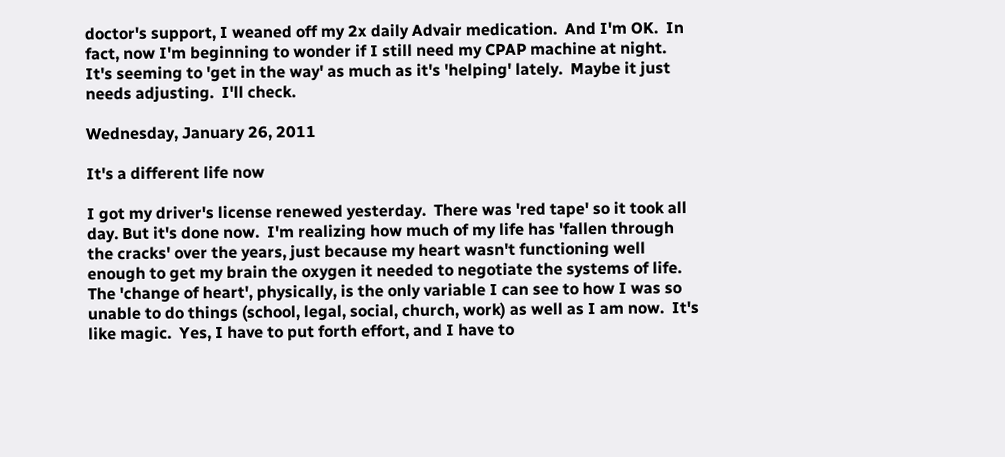doctor's support, I weaned off my 2x daily Advair medication.  And I'm OK.  In fact, now I'm beginning to wonder if I still need my CPAP machine at night.  It's seeming to 'get in the way' as much as it's 'helping' lately.  Maybe it just needs adjusting.  I'll check.

Wednesday, January 26, 2011

It's a different life now

I got my driver's license renewed yesterday.  There was 'red tape' so it took all day. But it's done now.  I'm realizing how much of my life has 'fallen through the cracks' over the years, just because my heart wasn't functioning well enough to get my brain the oxygen it needed to negotiate the systems of life.  The 'change of heart', physically, is the only variable I can see to how I was so unable to do things (school, legal, social, church, work) as well as I am now.  It's like magic.  Yes, I have to put forth effort, and I have to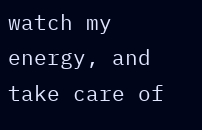watch my energy, and take care of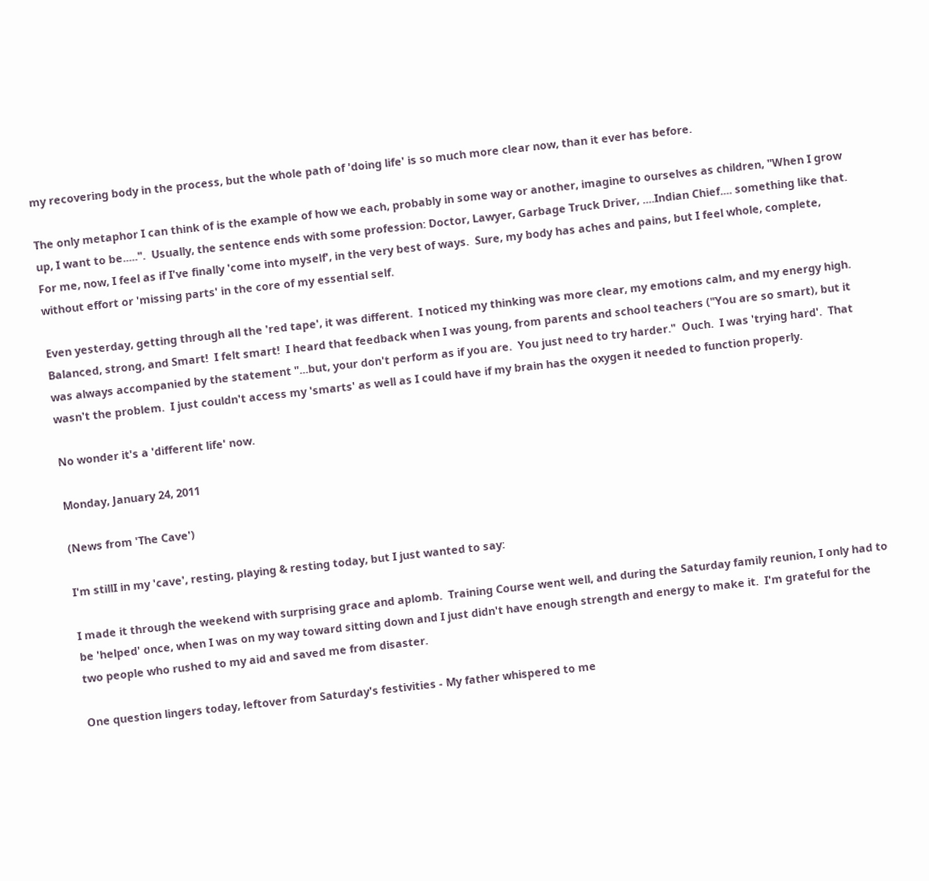my recovering body in the process, but the whole path of 'doing life' is so much more clear now, than it ever has before.

The only metaphor I can think of is the example of how we each, probably in some way or another, imagine to ourselves as children, "When I grow up, I want to be.....".  Usually, the sentence ends with some profession: Doctor, Lawyer, Garbage Truck Driver, ....Indian Chief.... something like that.  For me, now, I feel as if I've finally 'come into myself', in the very best of ways.  Sure, my body has aches and pains, but I feel whole, complete, without effort or 'missing parts' in the core of my essential self.

Even yesterday, getting through all the 'red tape', it was different.  I noticed my thinking was more clear, my emotions calm, and my energy high.  Balanced, strong, and Smart!  I felt smart!  I heard that feedback when I was young, from parents and school teachers ("You are so smart), but it was always accompanied by the statement "...but, your don't perform as if you are.  You just need to try harder."  Ouch.  I was 'trying hard'.  That wasn't the problem.  I just couldn't access my 'smarts' as well as I could have if my brain has the oxygen it needed to function properly.

No wonder it's a 'different life' now.

Monday, January 24, 2011

(News from 'The Cave')

I'm stillI in my 'cave', resting, playing & resting today, but I just wanted to say:

I made it through the weekend with surprising grace and aplomb.  Training Course went well, and during the Saturday family reunion, I only had to be 'helped' once, when I was on my way toward sitting down and I just didn't have enough strength and energy to make it.  I'm grateful for the two people who rushed to my aid and saved me from disaster.

One question lingers today, leftover from Saturday's festivities - My father whispered to me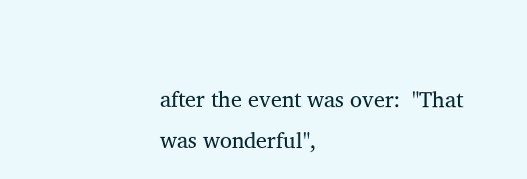after the event was over:  "That was wonderful",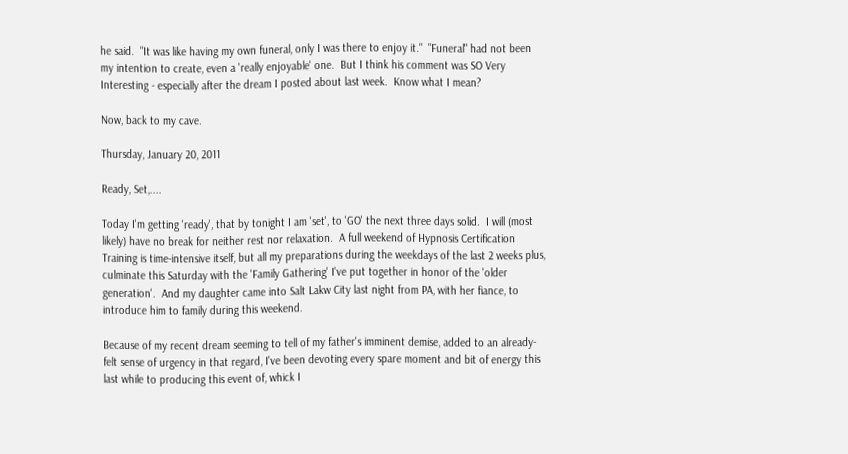he said.  "It was like having my own funeral, only I was there to enjoy it."  "Funeral" had not been my intention to create, even a 'really enjoyable' one.  But I think his comment was SO Very Interesting - especially after the dream I posted about last week.  Know what I mean?

Now, back to my cave.

Thursday, January 20, 2011

Ready, Set,....

Today I'm getting 'ready', that by tonight I am 'set', to 'GO' the next three days solid.  I will (most likely) have no break for neither rest nor relaxation.  A full weekend of Hypnosis Certification Training is time-intensive itself, but all my preparations during the weekdays of the last 2 weeks plus, culminate this Saturday with the 'Family Gathering' I've put together in honor of the 'older generation'.  And my daughter came into Salt Lakw City last night from PA, with her fiance, to introduce him to family during this weekend.

Because of my recent dream seeming to tell of my father's imminent demise, added to an already-felt sense of urgency in that regard, I've been devoting every spare moment and bit of energy this last while to producing this event of, whick I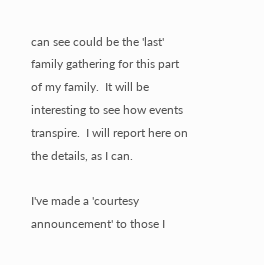can see could be the 'last' family gathering for this part of my family.  It will be interesting to see how events transpire.  I will report here on the details, as I can.

I've made a 'courtesy announcement' to those I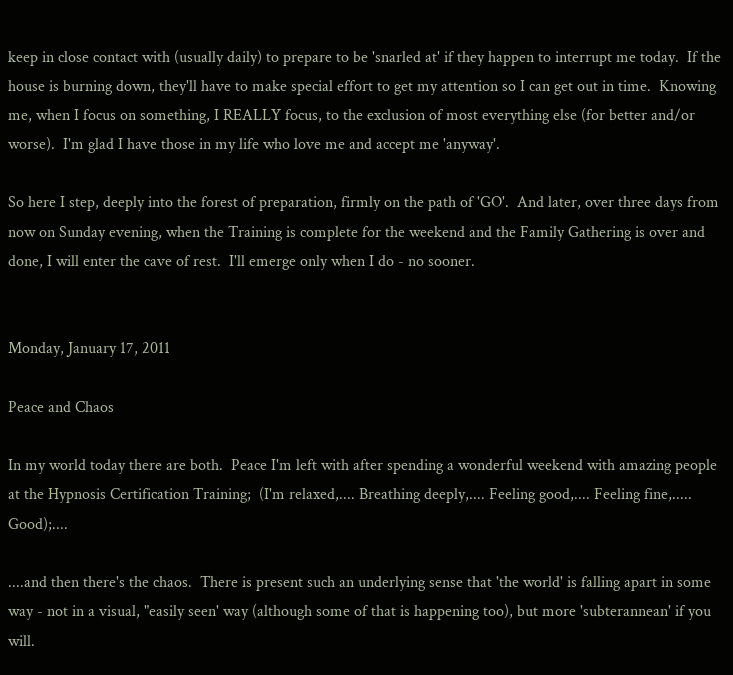keep in close contact with (usually daily) to prepare to be 'snarled at' if they happen to interrupt me today.  If the house is burning down, they'll have to make special effort to get my attention so I can get out in time.  Knowing me, when I focus on something, I REALLY focus, to the exclusion of most everything else (for better and/or worse).  I'm glad I have those in my life who love me and accept me 'anyway'.

So here I step, deeply into the forest of preparation, firmly on the path of 'GO'.  And later, over three days from now on Sunday evening, when the Training is complete for the weekend and the Family Gathering is over and done, I will enter the cave of rest.  I'll emerge only when I do - no sooner.


Monday, January 17, 2011

Peace and Chaos

In my world today there are both.  Peace I'm left with after spending a wonderful weekend with amazing people at the Hypnosis Certification Training;  (I'm relaxed,.... Breathing deeply,.... Feeling good,.... Feeling fine,..... Good);....

....and then there's the chaos.  There is present such an underlying sense that 'the world' is falling apart in some way - not in a visual, "easily seen' way (although some of that is happening too), but more 'subterannean' if you will.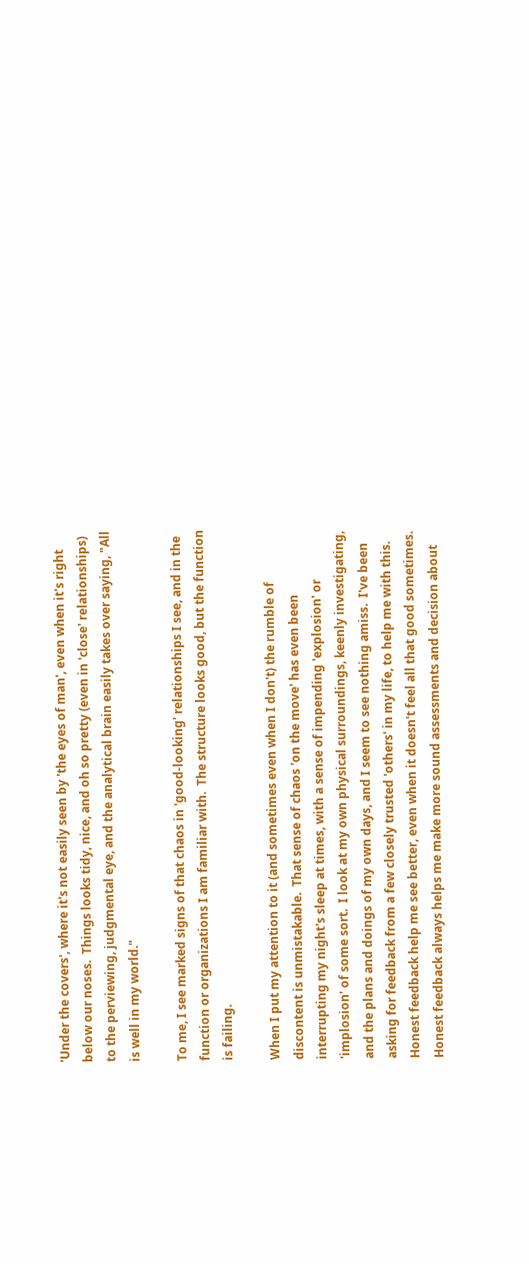'Under the covers', where it's not easily seen by 'the eyes of man', even when it's right below our noses.  Things looks tidy, nice, and oh so pretty (even in 'close' relationships) to the perviewing, judgmental eye, and the analytical brain easily takes over saying, "All is well in my world."

To me, I see marked signs of that chaos in 'good-looking' relationships I see, and in the function or organizations I am familiar with.  The structure looks good, but the function is failing.

When I put my attention to it (and sometimes even when I don't) the rumble of discontent is unmistakable.  That sense of chaos 'on the move' has even been interrupting my night's sleep at times, with a sense of impending 'explosion' or 'implosion' of some sort.  I look at my own physical surroundings, keenly investigating, and the plans and doings of my own days, and I seem to see nothing amiss.  I've been asking for feedback from a few closely trusted 'others' in my life, to help me with this.  Honest feedback help me see better, even when it doesn't feel all that good sometimes.  Honest feedback always helps me make more sound assessments and decision about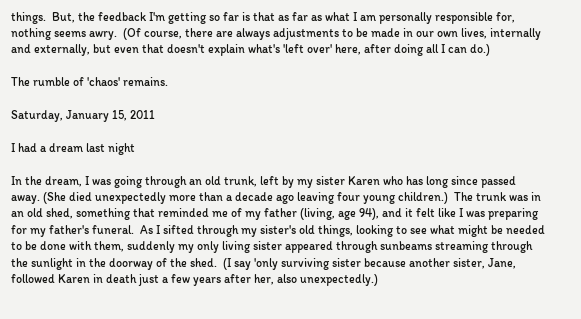things.  But, the feedback I'm getting so far is that as far as what I am personally responsible for, nothing seems awry.  (Of course, there are always adjustments to be made in our own lives, internally and externally, but even that doesn't explain what's 'left over' here, after doing all I can do.)

The rumble of 'chaos' remains.

Saturday, January 15, 2011

I had a dream last night

In the dream, I was going through an old trunk, left by my sister Karen who has long since passed away. (She died unexpectedly more than a decade ago leaving four young children.)  The trunk was in an old shed, something that reminded me of my father (living, age 94), and it felt like I was preparing for my father's funeral.  As I sifted through my sister's old things, looking to see what might be needed to be done with them, suddenly my only living sister appeared through sunbeams streaming through the sunlight in the doorway of the shed.  (I say 'only surviving sister because another sister, Jane, followed Karen in death just a few years after her, also unexpectedly.)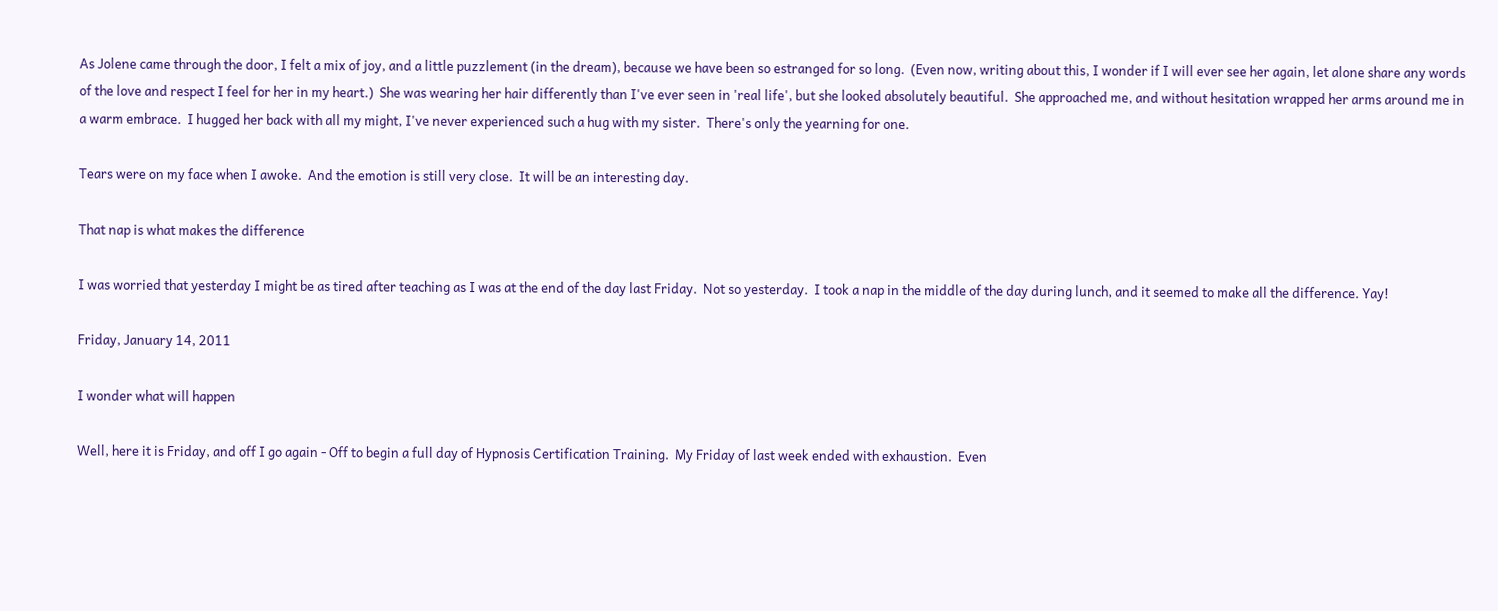As Jolene came through the door, I felt a mix of joy, and a little puzzlement (in the dream), because we have been so estranged for so long.  (Even now, writing about this, I wonder if I will ever see her again, let alone share any words of the love and respect I feel for her in my heart.)  She was wearing her hair differently than I've ever seen in 'real life', but she looked absolutely beautiful.  She approached me, and without hesitation wrapped her arms around me in a warm embrace.  I hugged her back with all my might, I've never experienced such a hug with my sister.  There's only the yearning for one.

Tears were on my face when I awoke.  And the emotion is still very close.  It will be an interesting day.

That nap is what makes the difference

I was worried that yesterday I might be as tired after teaching as I was at the end of the day last Friday.  Not so yesterday.  I took a nap in the middle of the day during lunch, and it seemed to make all the difference. Yay!

Friday, January 14, 2011

I wonder what will happen

Well, here it is Friday, and off I go again - Off to begin a full day of Hypnosis Certification Training.  My Friday of last week ended with exhaustion.  Even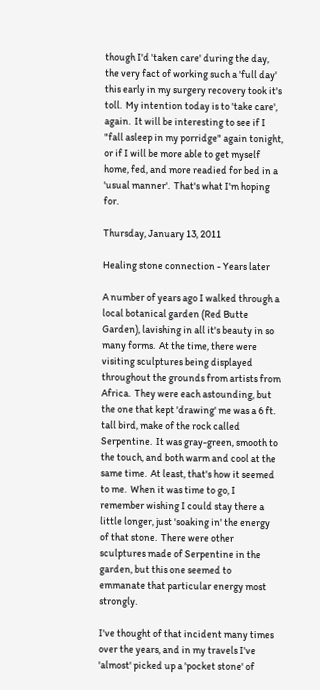though I'd 'taken care' during the day, the very fact of working such a 'full day' this early in my surgery recovery took it's toll.  My intention today is to 'take care', again.  It will be interesting to see if I "fall asleep in my porridge" again tonight, or if I will be more able to get myself home, fed, and more readied for bed in a 'usual manner'.  That's what I'm hoping for.

Thursday, January 13, 2011

Healing stone connection - Years later

A number of years ago I walked through a local botanical garden (Red Butte Garden), lavishing in all it's beauty in so many forms.  At the time, there were visiting sculptures being displayed throughout the grounds from artists from Africa.  They were each astounding, but the one that kept 'drawing' me was a 6 ft. tall bird, make of the rock called Serpentine.  It was gray-green, smooth to the touch, and both warm and cool at the same time.  At least, that's how it seemed to me.  When it was time to go, I remember wishing I could stay there a little longer, just 'soaking in' the energy of that stone.  There were other sculptures made of Serpentine in the garden, but this one seemed to emmanate that particular energy most strongly.

I've thought of that incident many times over the years, and in my travels I've 'almost' picked up a 'pocket stone' of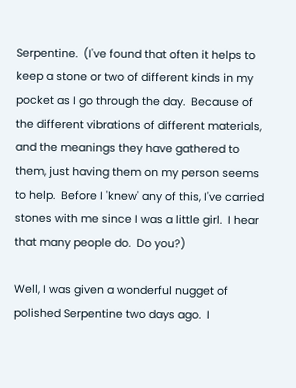Serpentine.  (I've found that often it helps to keep a stone or two of different kinds in my pocket as I go through the day.  Because of the different vibrations of different materials, and the meanings they have gathered to them, just having them on my person seems to help.  Before I 'knew' any of this, I've carried stones with me since I was a little girl.  I hear that many people do.  Do you?)

Well, I was given a wonderful nugget of polished Serpentine two days ago.  I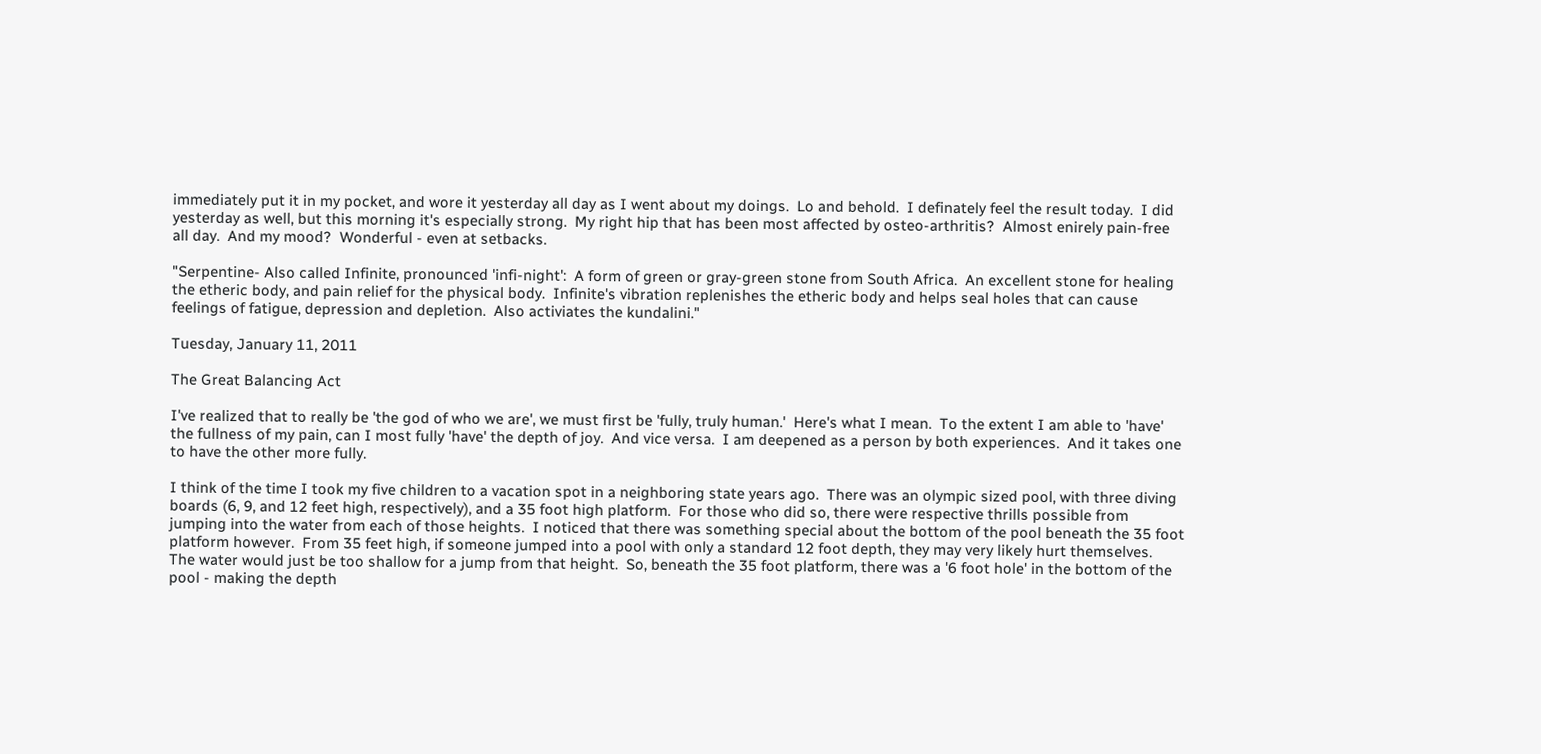immediately put it in my pocket, and wore it yesterday all day as I went about my doings.  Lo and behold.  I definately feel the result today.  I did yesterday as well, but this morning it's especially strong.  My right hip that has been most affected by osteo-arthritis?  Almost enirely pain-free all day.  And my mood?  Wonderful - even at setbacks.

"Serpentine- Also called Infinite, pronounced 'infi-night':  A form of green or gray-green stone from South Africa.  An excellent stone for healing the etheric body, and pain relief for the physical body.  Infinite's vibration replenishes the etheric body and helps seal holes that can cause feelings of fatigue, depression and depletion.  Also activiates the kundalini."

Tuesday, January 11, 2011

The Great Balancing Act

I've realized that to really be 'the god of who we are', we must first be 'fully, truly human.'  Here's what I mean.  To the extent I am able to 'have' the fullness of my pain, can I most fully 'have' the depth of joy.  And vice versa.  I am deepened as a person by both experiences.  And it takes one to have the other more fully.

I think of the time I took my five children to a vacation spot in a neighboring state years ago.  There was an olympic sized pool, with three diving boards (6, 9, and 12 feet high, respectively), and a 35 foot high platform.  For those who did so, there were respective thrills possible from jumping into the water from each of those heights.  I noticed that there was something special about the bottom of the pool beneath the 35 foot platform however.  From 35 feet high, if someone jumped into a pool with only a standard 12 foot depth, they may very likely hurt themselves.  The water would just be too shallow for a jump from that height.  So, beneath the 35 foot platform, there was a '6 foot hole' in the bottom of the pool - making the depth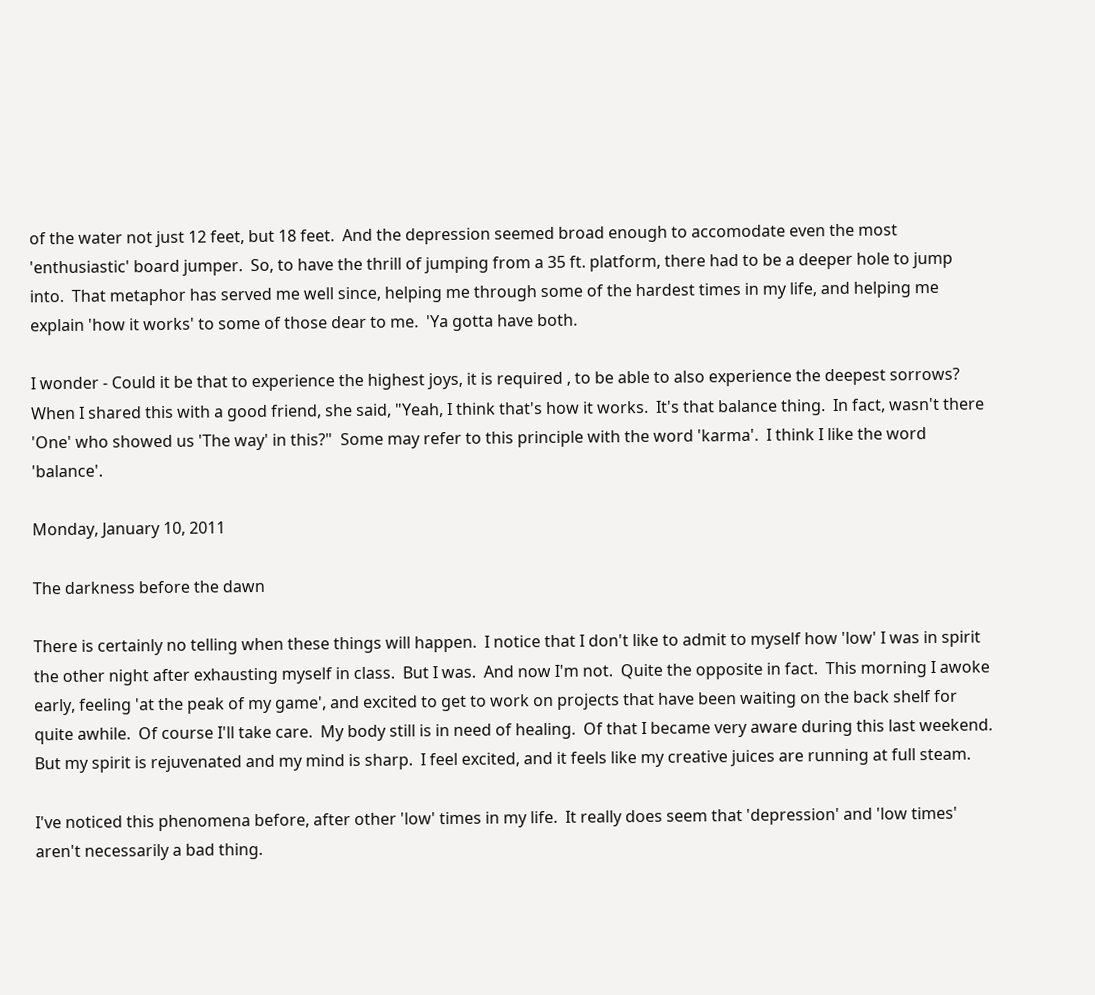of the water not just 12 feet, but 18 feet.  And the depression seemed broad enough to accomodate even the most 'enthusiastic' board jumper.  So, to have the thrill of jumping from a 35 ft. platform, there had to be a deeper hole to jump into.  That metaphor has served me well since, helping me through some of the hardest times in my life, and helping me explain 'how it works' to some of those dear to me.  'Ya gotta have both.

I wonder - Could it be that to experience the highest joys, it is required , to be able to also experience the deepest sorrows?  When I shared this with a good friend, she said, "Yeah, I think that's how it works.  It's that balance thing.  In fact, wasn't there 'One' who showed us 'The way' in this?"  Some may refer to this principle with the word 'karma'.  I think I like the word 'balance'.

Monday, January 10, 2011

The darkness before the dawn

There is certainly no telling when these things will happen.  I notice that I don't like to admit to myself how 'low' I was in spirit the other night after exhausting myself in class.  But I was.  And now I'm not.  Quite the opposite in fact.  This morning I awoke early, feeling 'at the peak of my game', and excited to get to work on projects that have been waiting on the back shelf for quite awhile.  Of course I'll take care.  My body still is in need of healing.  Of that I became very aware during this last weekend.  But my spirit is rejuvenated and my mind is sharp.  I feel excited, and it feels like my creative juices are running at full steam.

I've noticed this phenomena before, after other 'low' times in my life.  It really does seem that 'depression' and 'low times' aren't necessarily a bad thing.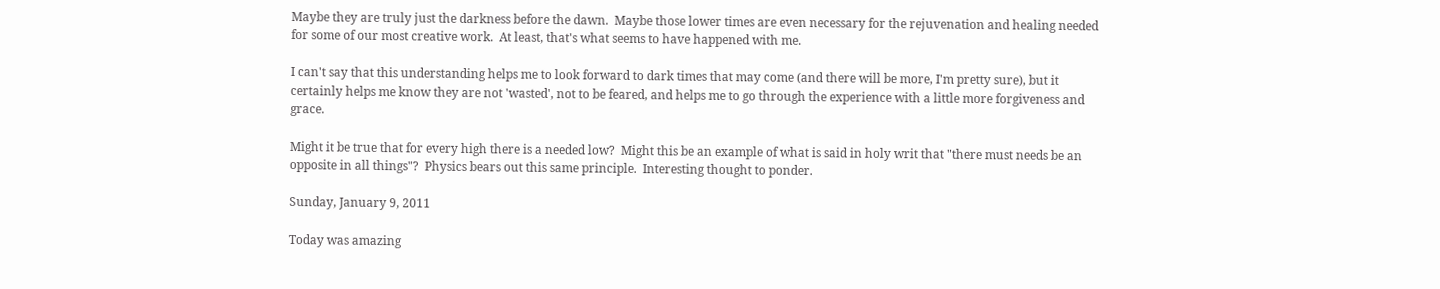Maybe they are truly just the darkness before the dawn.  Maybe those lower times are even necessary for the rejuvenation and healing needed for some of our most creative work.  At least, that's what seems to have happened with me.

I can't say that this understanding helps me to look forward to dark times that may come (and there will be more, I'm pretty sure), but it certainly helps me know they are not 'wasted', not to be feared, and helps me to go through the experience with a little more forgiveness and grace.

Might it be true that for every high there is a needed low?  Might this be an example of what is said in holy writ that "there must needs be an opposite in all things"?  Physics bears out this same principle.  Interesting thought to ponder.

Sunday, January 9, 2011

Today was amazing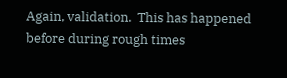Again, validation.  This has happened before during rough times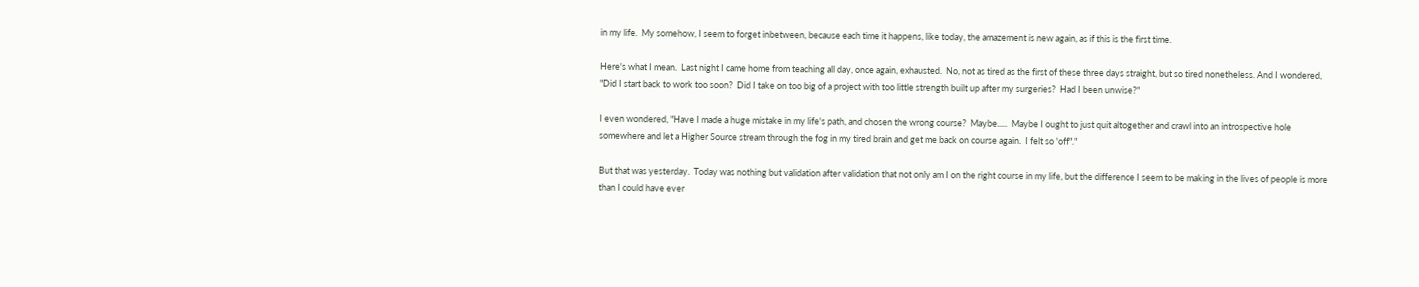in my life.  My somehow, I seem to forget inbetween, because each time it happens, like today, the amazement is new again, as if this is the first time.

Here's what I mean.  Last night I came home from teaching all day, once again, exhausted.  No, not as tired as the first of these three days straight, but so tired nonetheless. And I wondered, "Did I start back to work too soon?  Did I take on too big of a project with too little strength built up after my surgeries?  Had I been unwise?"

I even wondered, "Have I made a huge mistake in my life's path, and chosen the wrong course?  Maybe.....  Maybe I ought to just quit altogether and crawl into an introspective hole somewhere and let a Higher Source stream through the fog in my tired brain and get me back on course again.  I felt so 'off"."

But that was yesterday.  Today was nothing but validation after validation that not only am I on the right course in my life, but the difference I seem to be making in the lives of people is more than I could have ever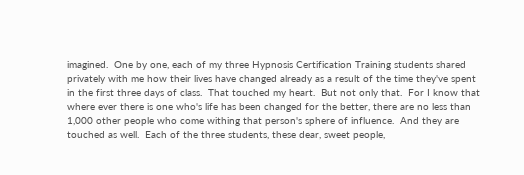imagined.  One by one, each of my three Hypnosis Certification Training students shared privately with me how their lives have changed already as a result of the time they've spent in the first three days of class.  That touched my heart.  But not only that.  For I know that where ever there is one who's life has been changed for the better, there are no less than 1,000 other people who come withing that person's sphere of influence.  And they are touched as well.  Each of the three students, these dear, sweet people,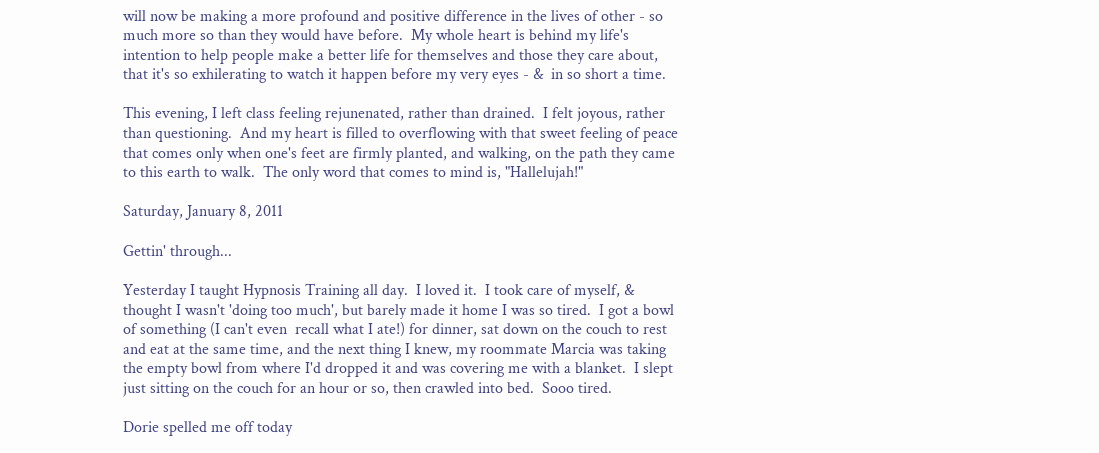will now be making a more profound and positive difference in the lives of other - so much more so than they would have before.  My whole heart is behind my life's intention to help people make a better life for themselves and those they care about, that it's so exhilerating to watch it happen before my very eyes - &  in so short a time.

This evening, I left class feeling rejunenated, rather than drained.  I felt joyous, rather than questioning.  And my heart is filled to overflowing with that sweet feeling of peace that comes only when one's feet are firmly planted, and walking, on the path they came to this earth to walk.  The only word that comes to mind is, "Hallelujah!"

Saturday, January 8, 2011

Gettin' through...

Yesterday I taught Hypnosis Training all day.  I loved it.  I took care of myself, & thought I wasn't 'doing too much', but barely made it home I was so tired.  I got a bowl of something (I can't even  recall what I ate!) for dinner, sat down on the couch to rest and eat at the same time, and the next thing I knew, my roommate Marcia was taking the empty bowl from where I'd dropped it and was covering me with a blanket.  I slept just sitting on the couch for an hour or so, then crawled into bed.  Sooo tired.

Dorie spelled me off today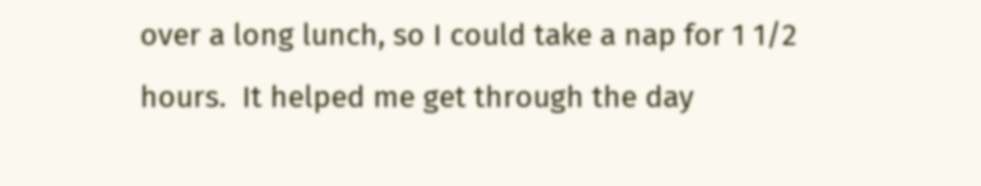over a long lunch, so I could take a nap for 1 1/2 hours.  It helped me get through the day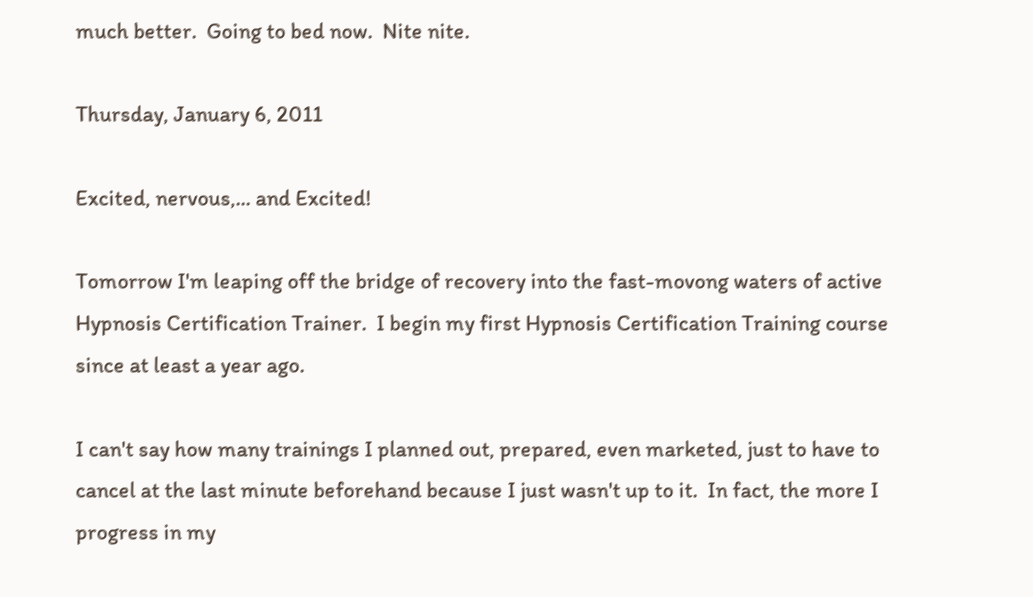much better.  Going to bed now.  Nite nite.

Thursday, January 6, 2011

Excited, nervous,... and Excited!

Tomorrow I'm leaping off the bridge of recovery into the fast-movong waters of active Hypnosis Certification Trainer.  I begin my first Hypnosis Certification Training course since at least a year ago.

I can't say how many trainings I planned out, prepared, even marketed, just to have to cancel at the last minute beforehand because I just wasn't up to it.  In fact, the more I progress in my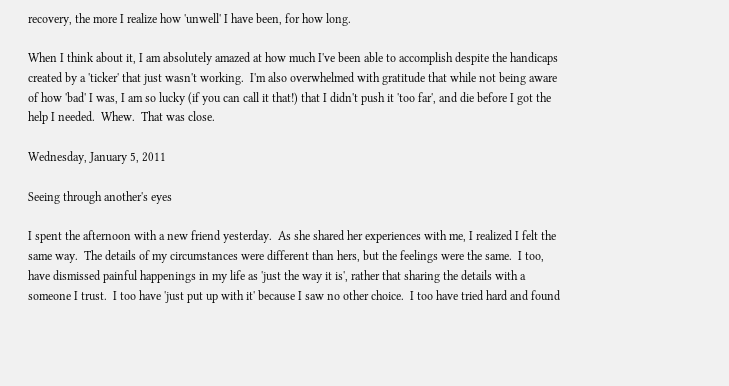recovery, the more I realize how 'unwell' I have been, for how long.

When I think about it, I am absolutely amazed at how much I've been able to accomplish despite the handicaps created by a 'ticker' that just wasn't working.  I'm also overwhelmed with gratitude that while not being aware of how 'bad' I was, I am so lucky (if you can call it that!) that I didn't push it 'too far', and die before I got the help I needed.  Whew.  That was close.

Wednesday, January 5, 2011

Seeing through another's eyes

I spent the afternoon with a new friend yesterday.  As she shared her experiences with me, I realized I felt the same way.  The details of my circumstances were different than hers, but the feelings were the same.  I too, have dismissed painful happenings in my life as 'just the way it is', rather that sharing the details with a someone I trust.  I too have 'just put up with it' because I saw no other choice.  I too have tried hard and found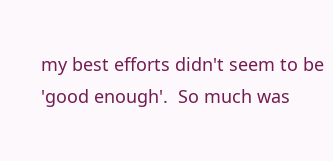my best efforts didn't seem to be 'good enough'.  So much was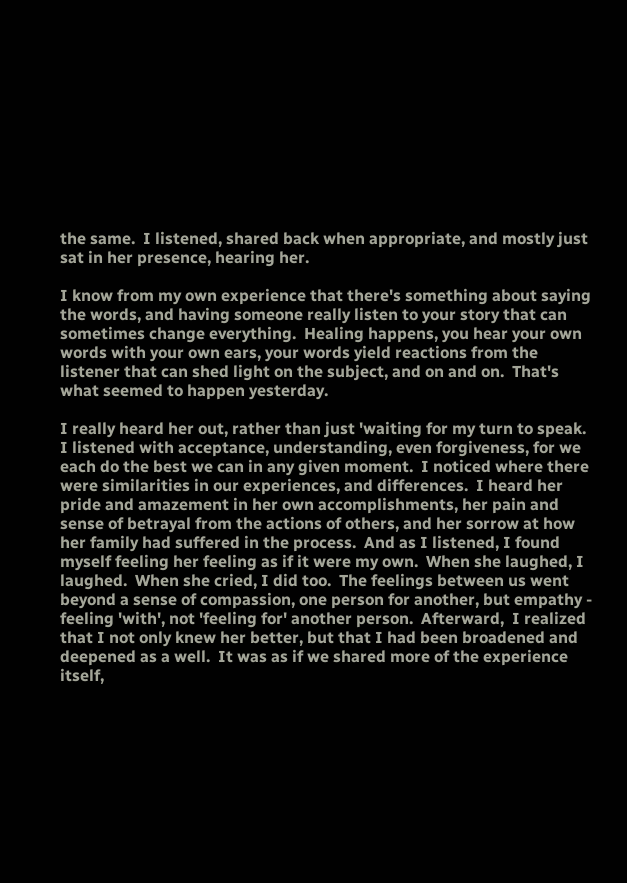the same.  I listened, shared back when appropriate, and mostly just sat in her presence, hearing her.

I know from my own experience that there's something about saying the words, and having someone really listen to your story that can sometimes change everything.  Healing happens, you hear your own words with your own ears, your words yield reactions from the listener that can shed light on the subject, and on and on.  That's what seemed to happen yesterday.

I really heard her out, rather than just 'waiting for my turn to speak.  I listened with acceptance, understanding, even forgiveness, for we each do the best we can in any given moment.  I noticed where there were similarities in our experiences, and differences.  I heard her pride and amazement in her own accomplishments, her pain and sense of betrayal from the actions of others, and her sorrow at how her family had suffered in the process.  And as I listened, I found myself feeling her feeling as if it were my own.  When she laughed, I laughed.  When she cried, I did too.  The feelings between us went beyond a sense of compassion, one person for another, but empathy - feeling 'with', not 'feeling for' another person.  Afterward,  I realized that I not only knew her better, but that I had been broadened and deepened as a well.  It was as if we shared more of the experience itself,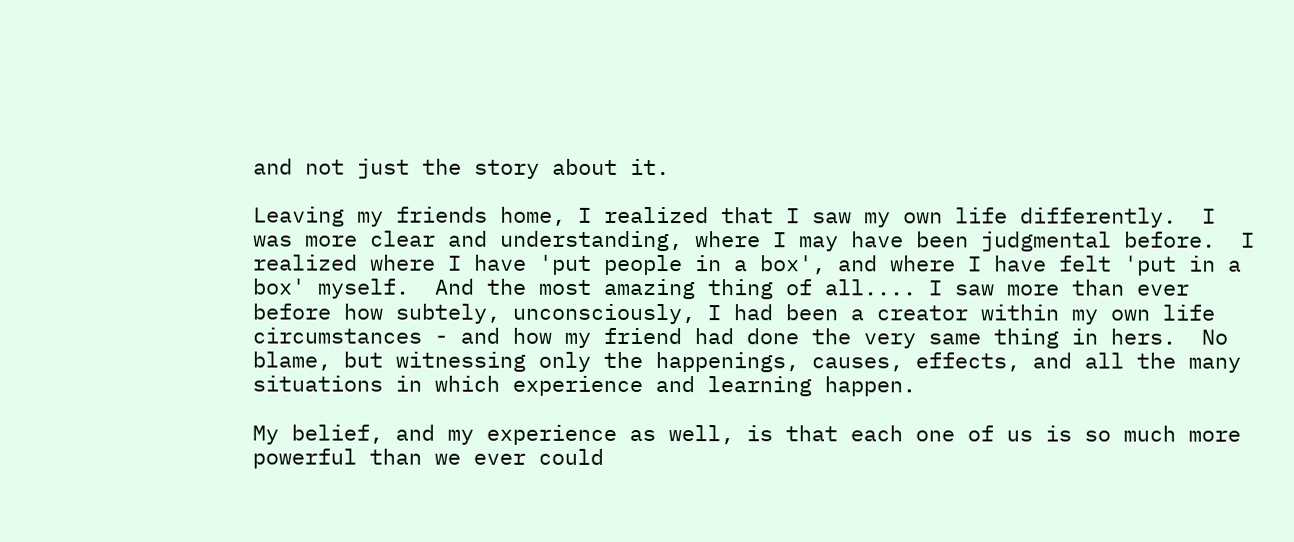and not just the story about it.

Leaving my friends home, I realized that I saw my own life differently.  I was more clear and understanding, where I may have been judgmental before.  I realized where I have 'put people in a box', and where I have felt 'put in a box' myself.  And the most amazing thing of all.... I saw more than ever before how subtely, unconsciously, I had been a creator within my own life circumstances - and how my friend had done the very same thing in hers.  No blame, but witnessing only the happenings, causes, effects, and all the many situations in which experience and learning happen.

My belief, and my experience as well, is that each one of us is so much more powerful than we ever could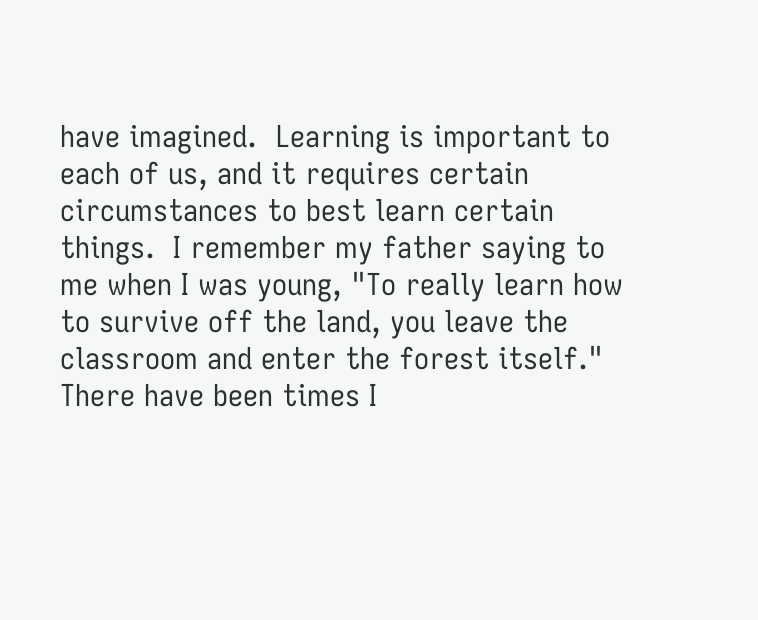have imagined.  Learning is important to each of us, and it requires certain circumstances to best learn certain things.  I remember my father saying to me when I was young, "To really learn how to survive off the land, you leave the classroom and enter the forest itself."   There have been times I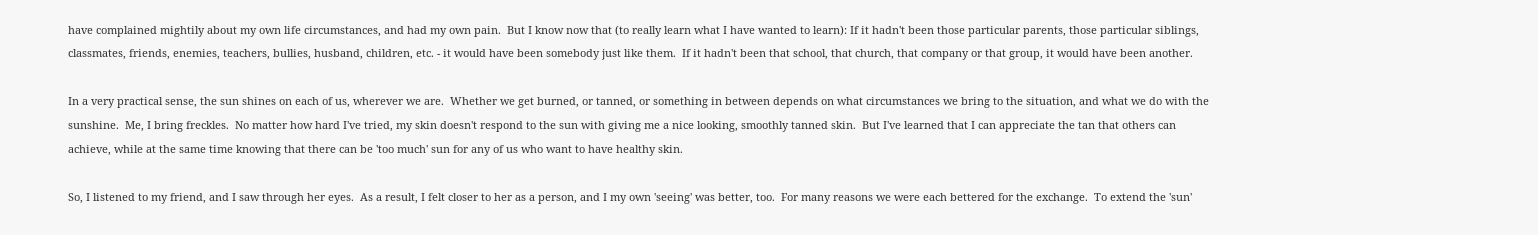have complained mightily about my own life circumstances, and had my own pain.  But I know now that (to really learn what I have wanted to learn): If it hadn't been those particular parents, those particular siblings, classmates, friends, enemies, teachers, bullies, husband, children, etc. - it would have been somebody just like them.  If it hadn't been that school, that church, that company or that group, it would have been another.

In a very practical sense, the sun shines on each of us, wherever we are.  Whether we get burned, or tanned, or something in between depends on what circumstances we bring to the situation, and what we do with the sunshine.  Me, I bring freckles.  No matter how hard I've tried, my skin doesn't respond to the sun with giving me a nice looking, smoothly tanned skin.  But I've learned that I can appreciate the tan that others can achieve, while at the same time knowing that there can be 'too much' sun for any of us who want to have healthy skin.

So, I listened to my friend, and I saw through her eyes.  As a result, I felt closer to her as a person, and I my own 'seeing' was better, too.  For many reasons we were each bettered for the exchange.  To extend the 'sun'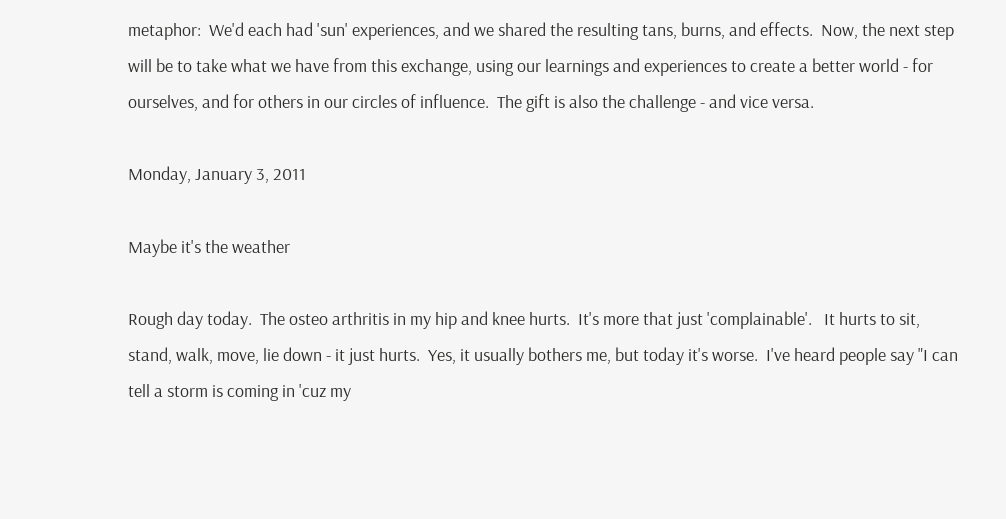metaphor:  We'd each had 'sun' experiences, and we shared the resulting tans, burns, and effects.  Now, the next step will be to take what we have from this exchange, using our learnings and experiences to create a better world - for ourselves, and for others in our circles of influence.  The gift is also the challenge - and vice versa.

Monday, January 3, 2011

Maybe it's the weather

Rough day today.  The osteo arthritis in my hip and knee hurts.  It's more that just 'complainable'.   It hurts to sit, stand, walk, move, lie down - it just hurts.  Yes, it usually bothers me, but today it's worse.  I've heard people say "I can tell a storm is coming in 'cuz my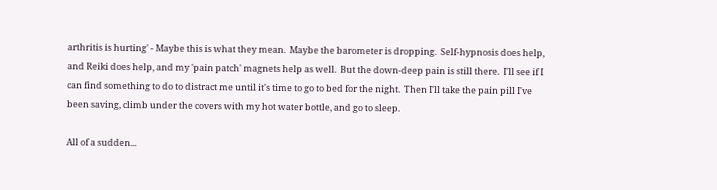arthritis is hurting' - Maybe this is what they mean.  Maybe the barometer is dropping.  Self-hypnosis does help, and Reiki does help, and my 'pain patch' magnets help as well.  But the down-deep pain is still there.  I'll see if I can find something to do to distract me until it's time to go to bed for the night.  Then I'll take the pain pill I've been saving, climb under the covers with my hot water bottle, and go to sleep.

All of a sudden...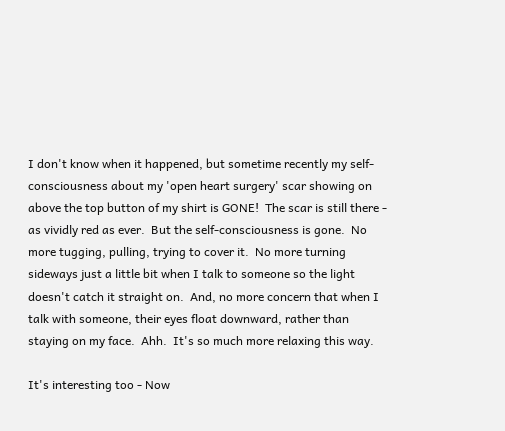I don't know when it happened, but sometime recently my self-consciousness about my 'open heart surgery' scar showing on above the top button of my shirt is GONE!  The scar is still there - as vividly red as ever.  But the self-consciousness is gone.  No more tugging, pulling, trying to cover it.  No more turning sideways just a little bit when I talk to someone so the light doesn't catch it straight on.  And, no more concern that when I talk with someone, their eyes float downward, rather than staying on my face.  Ahh.  It's so much more relaxing this way.

It's interesting too - Now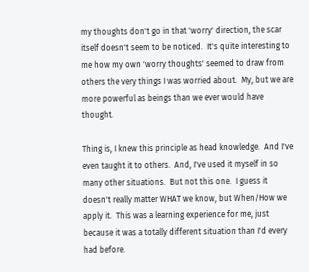my thoughts don't go in that 'worry' direction, the scar itself doesn't seem to be noticed.  It's quite interesting to me how my own 'worry thoughts' seemed to draw from others the very things I was worried about.  My, but we are more powerful as beings than we ever would have thought.

Thing is, I knew this principle as head knowledge.  And I've even taught it to others.  And, I've used it myself in so many other situations.  But not this one.  I guess it doesn't really matter WHAT we know, but When/How we apply it.  This was a learning experience for me, just because it was a totally different situation than I'd every had before.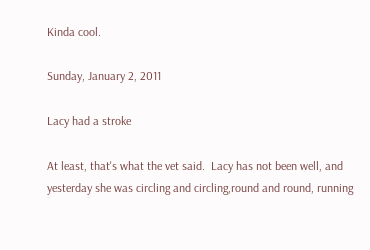Kinda cool.

Sunday, January 2, 2011

Lacy had a stroke

At least, that's what the vet said.  Lacy has not been well, and yesterday she was circling and circling,round and round, running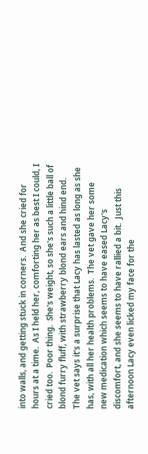into walls, and getting stuck in corners.  And she cried for hours at a time.  As I held her, comforting her as best I could, I cried too.  Poor thing.  She's weight, so she's such a little ball of blond furry fluff, with strawberry blond ears and hind end.  The vet says it's a surprise that Lacy has lasted as long as she has, with all her health problems.  The vet gave her some new medication which seems to have eased Lacy's discomfort, and she seems to have rallied a bit.  Just this afternoon Lacy even licked my face for the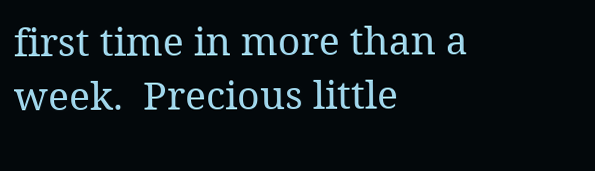first time in more than a week.  Precious little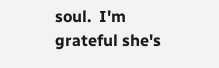soul.  I'm grateful she's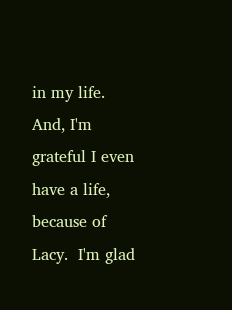in my life.  And, I'm grateful I even have a life, because of Lacy.  I'm glad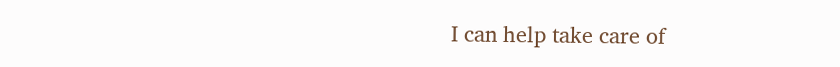I can help take care of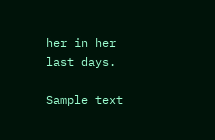her in her last days.

Sample text